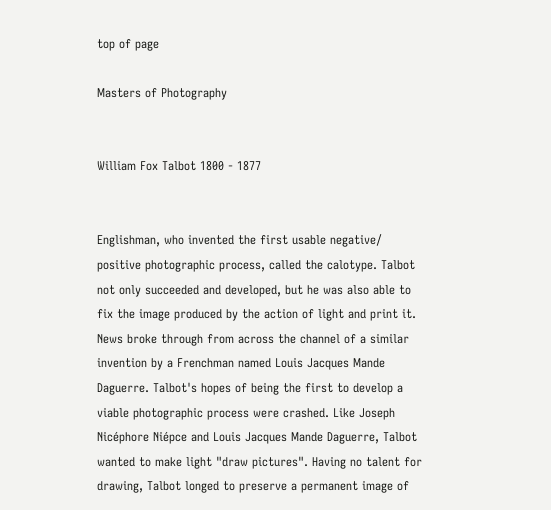top of page

Masters of Photography


William Fox Talbot 1800 - 1877


Englishman, who invented the first usable negative/ positive photographic process, called the calotype. Talbot not only succeeded and developed, but he was also able to fix the image produced by the action of light and print it. News broke through from across the channel of a similar invention by a Frenchman named Louis Jacques Mande Daguerre. Talbot's hopes of being the first to develop a viable photographic process were crashed. Like Joseph Nicéphore Niépce and Louis Jacques Mande Daguerre, Talbot wanted to make light "draw pictures". Having no talent for drawing, Talbot longed to preserve a permanent image of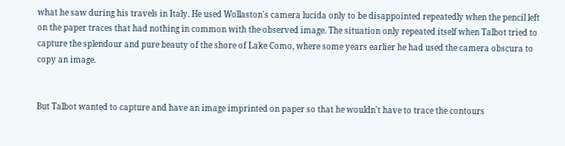what he saw during his travels in Italy. He used Wollaston's camera lucida only to be disappointed repeatedly when the pencil left on the paper traces that had nothing in common with the observed image. The situation only repeated itself when Talbot tried to capture the splendour and pure beauty of the shore of Lake Como, where some years earlier he had used the camera obscura to copy an image.


But Talbot wanted to capture and have an image imprinted on paper so that he wouldn't have to trace the contours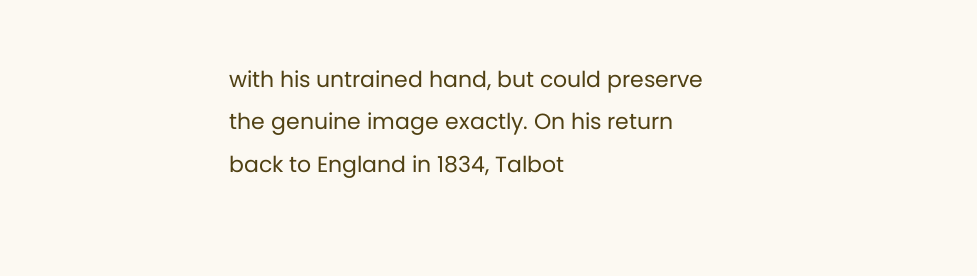with his untrained hand, but could preserve the genuine image exactly. On his return back to England in 1834, Talbot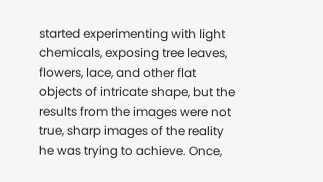started experimenting with light chemicals, exposing tree leaves, flowers, lace, and other flat objects of intricate shape, but the results from the images were not true, sharp images of the reality he was trying to achieve. Once,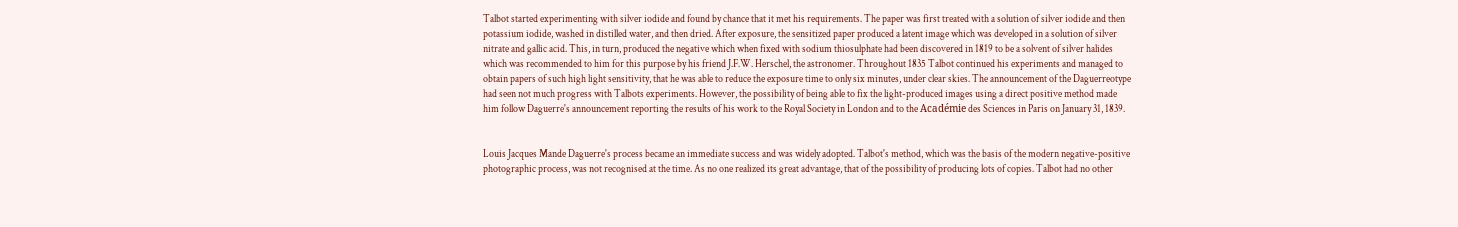Talbot started experimenting with silver iodide and found by chance that it met his requirements. The paper was first treated with a solution of silver iodide and then potassium iodide, washed in distilled water, and then dried. After exposure, the sensitized paper produced a latent image which was developed in a solution of silver nitrate and gallic acid. This, in turn, produced the negative which when fixed with sodium thiosulphate had been discovered in 1819 to be a solvent of silver halides which was recommended to him for this purpose by his friend J.F.W. Herschel, the astronomer. Throughout 1835 Talbot continued his experiments and managed to obtain papers of such high light sensitivity, that he was able to reduce the exposure time to only six minutes, under clear skies. The announcement of the Daguerreotype had seen not much progress with Talbots experiments. However, the possibility of being able to fix the light-produced images using a direct positive method made him follow Daguerre's announcement reporting the results of his work to the Royal Society in London and to the Académie des Sciences in Paris on January 31, 1839.


Louis Jacques Mande Daguerre's process became an immediate success and was widely adopted. Talbot's method, which was the basis of the modern negative-positive photographic process, was not recognised at the time. As no one realized its great advantage, that of the possibility of producing lots of copies. Talbot had no other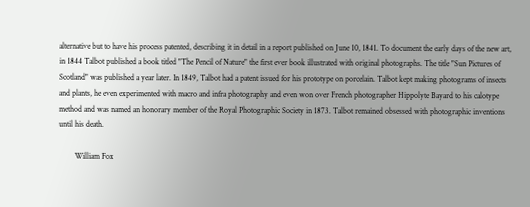alternative but to have his process patented, describing it in detail in a report published on June 10, 1841. To document the early days of the new art, in 1844 Talbot published a book titled "The Pencil of Nature" the first ever book illustrated with original photographs. The title "Sun Pictures of Scotland" was published a year later. In 1849, Talbot had a patent issued for his prototype on porcelain. Talbot kept making photograms of insects and plants, he even experimented with macro and infra photography and even won over French photographer Hippolyte Bayard to his calotype method and was named an honorary member of the Royal Photographic Society in 1873. Talbot remained obsessed with photographic inventions until his death.

        William Fox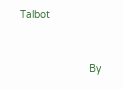Talbot


                       By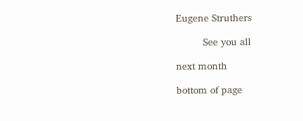Eugene Struthers

         See you all

next month

bottom of page